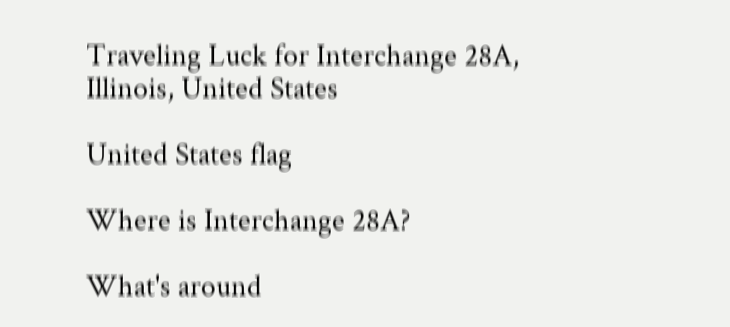Traveling Luck for Interchange 28A, Illinois, United States

United States flag

Where is Interchange 28A?

What's around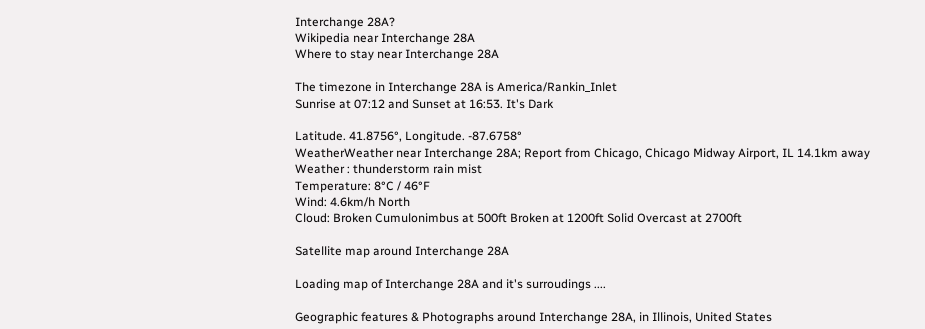Interchange 28A?
Wikipedia near Interchange 28A
Where to stay near Interchange 28A

The timezone in Interchange 28A is America/Rankin_Inlet
Sunrise at 07:12 and Sunset at 16:53. It's Dark

Latitude. 41.8756°, Longitude. -87.6758°
WeatherWeather near Interchange 28A; Report from Chicago, Chicago Midway Airport, IL 14.1km away
Weather : thunderstorm rain mist
Temperature: 8°C / 46°F
Wind: 4.6km/h North
Cloud: Broken Cumulonimbus at 500ft Broken at 1200ft Solid Overcast at 2700ft

Satellite map around Interchange 28A

Loading map of Interchange 28A and it's surroudings ....

Geographic features & Photographs around Interchange 28A, in Illinois, United States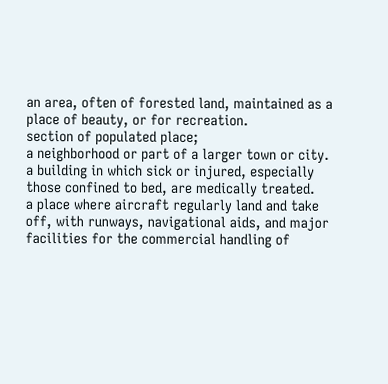an area, often of forested land, maintained as a place of beauty, or for recreation.
section of populated place;
a neighborhood or part of a larger town or city.
a building in which sick or injured, especially those confined to bed, are medically treated.
a place where aircraft regularly land and take off, with runways, navigational aids, and major facilities for the commercial handling of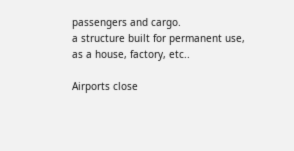passengers and cargo.
a structure built for permanent use, as a house, factory, etc..

Airports close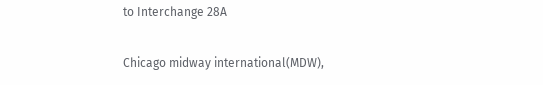to Interchange 28A

Chicago midway international(MDW),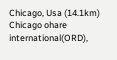Chicago, Usa (14.1km)
Chicago ohare international(ORD),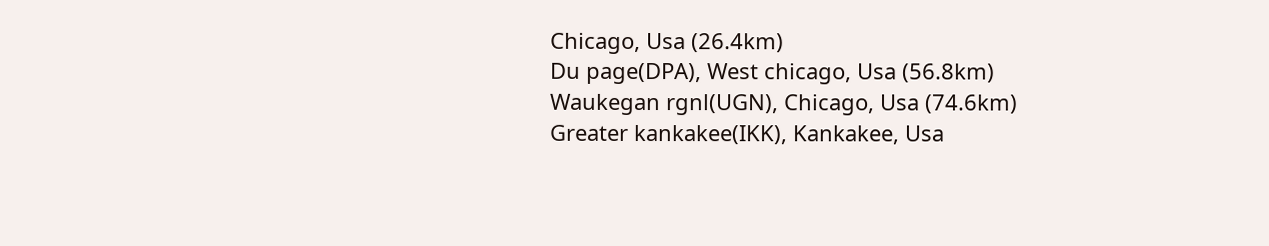Chicago, Usa (26.4km)
Du page(DPA), West chicago, Usa (56.8km)
Waukegan rgnl(UGN), Chicago, Usa (74.6km)
Greater kankakee(IKK), Kankakee, Usa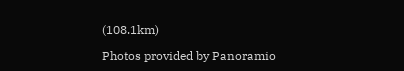(108.1km)

Photos provided by Panoramio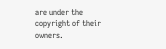are under the copyright of their owners.